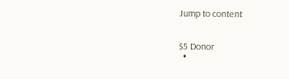Jump to content


$5 Donor
  •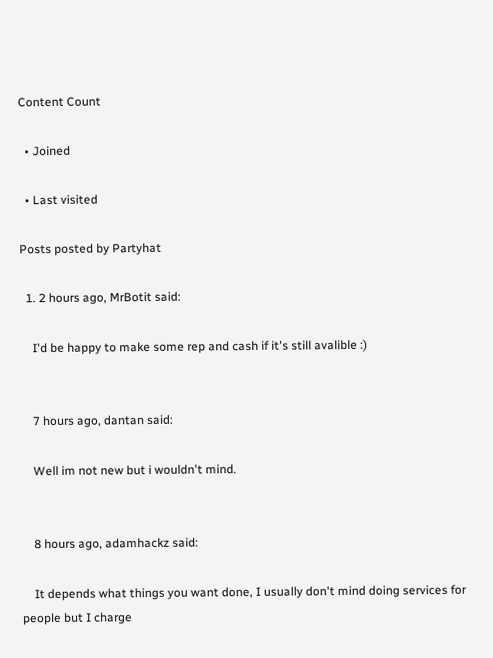Content Count

  • Joined

  • Last visited

Posts posted by Partyhat

  1. 2 hours ago, MrBotit said:

    I'd be happy to make some rep and cash if it's still avalible :)


    7 hours ago, dantan said:

    Well im not new but i wouldn't mind.


    8 hours ago, adamhackz said:

    It depends what things you want done, I usually don't mind doing services for people but I charge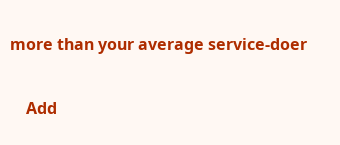more than your average service-doer

    Add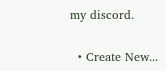my discord.


  • Create New...